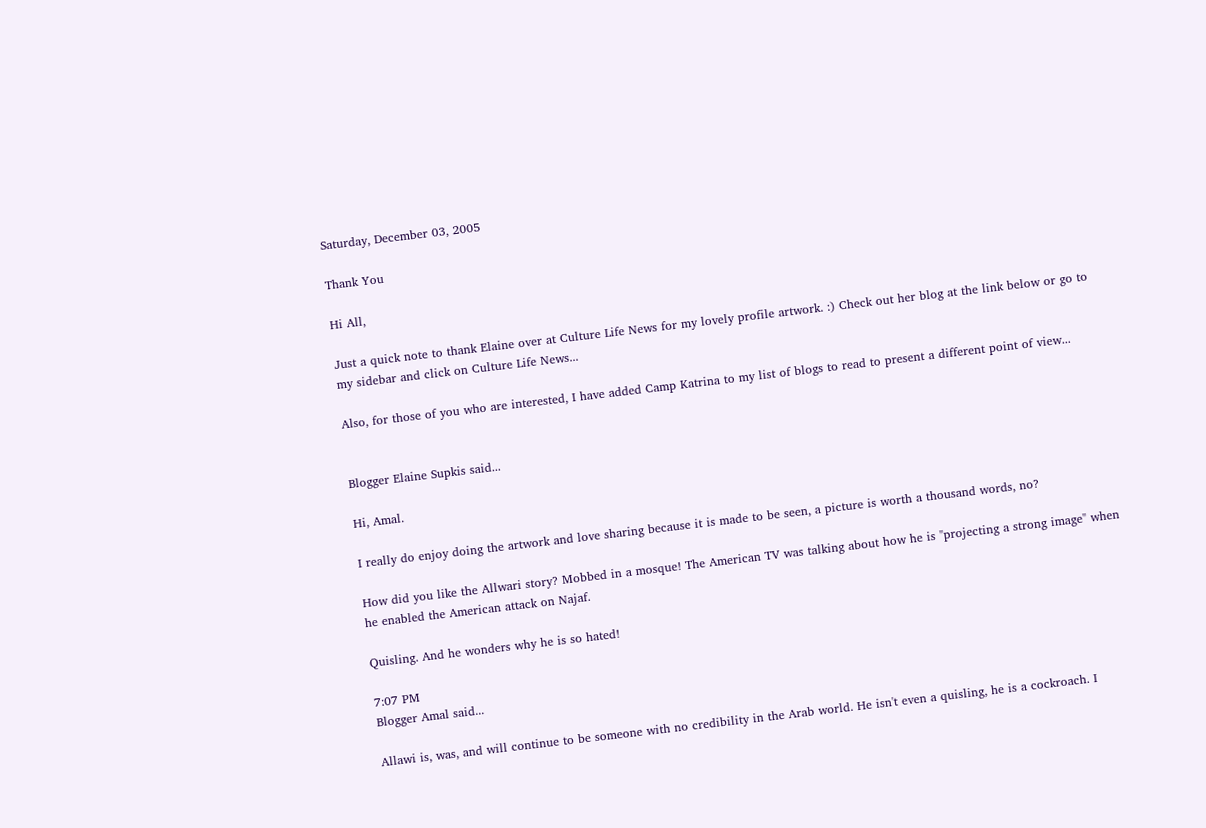Saturday, December 03, 2005

Thank You

Hi All,

Just a quick note to thank Elaine over at Culture Life News for my lovely profile artwork. :) Check out her blog at the link below or go to my sidebar and click on Culture Life News...

Also, for those of you who are interested, I have added Camp Katrina to my list of blogs to read to present a different point of view...


Blogger Elaine Supkis said...

Hi, Amal.

I really do enjoy doing the artwork and love sharing because it is made to be seen, a picture is worth a thousand words, no?

How did you like the Allwari story? Mobbed in a mosque! The American TV was talking about how he is "projecting a strong image" when he enabled the American attack on Najaf.

Quisling. And he wonders why he is so hated!

7:07 PM
Blogger Amal said...

Allawi is, was, and will continue to be someone with no credibility in the Arab world. He isn't even a quisling, he is a cockroach. I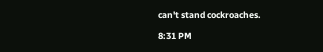can't stand cockroaches.

8:31 PM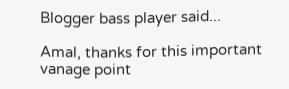Blogger bass player said...

Amal, thanks for this important vanage point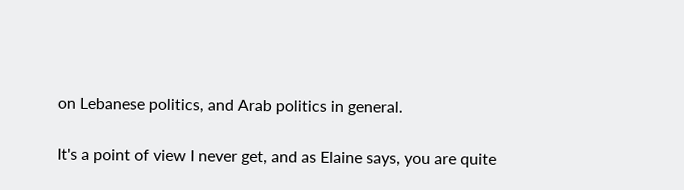on Lebanese politics, and Arab politics in general.

It's a point of view I never get, and as Elaine says, you are quite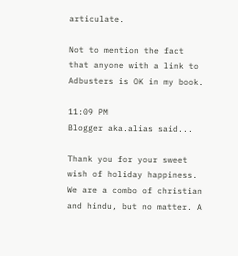articulate.

Not to mention the fact that anyone with a link to Adbusters is OK in my book.

11:09 PM
Blogger aka.alias said...

Thank you for your sweet wish of holiday happiness. We are a combo of christian and hindu, but no matter. A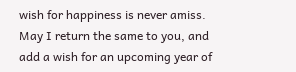wish for happiness is never amiss. May I return the same to you, and add a wish for an upcoming year of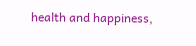health and happiness,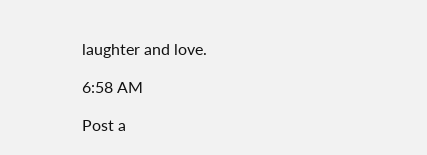laughter and love.

6:58 AM

Post a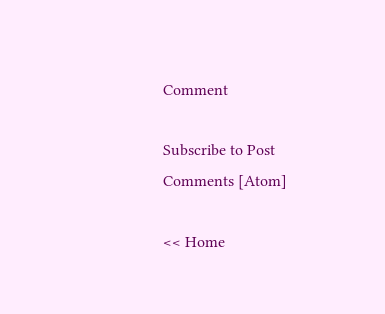Comment

Subscribe to Post Comments [Atom]

<< Home